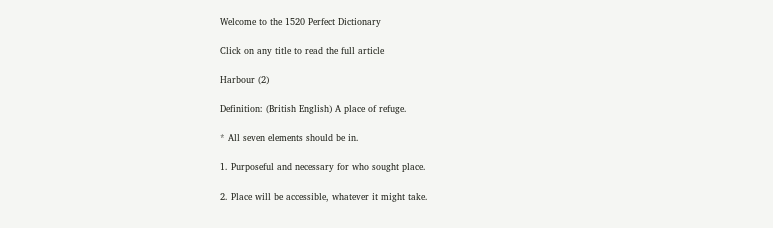Welcome to the 1520 Perfect Dictionary

Click on any title to read the full article

Harbour (2)

Definition: (British English) A place of refuge.

* All seven elements should be in.

1. Purposeful and necessary for who sought place.

2. Place will be accessible, whatever it might take.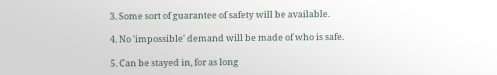3. Some sort of guarantee of safety will be available.

4. No 'impossible' demand will be made of who is safe.

5. Can be stayed in, for as long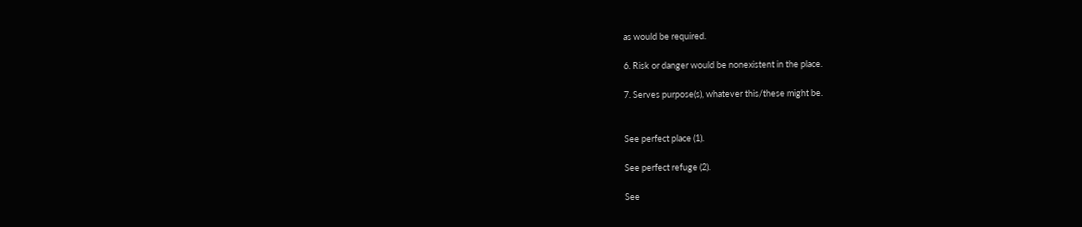as would be required.

6. Risk or danger would be nonexistent in the place.

7. Serves purpose(s), whatever this/these might be.


See perfect place (1).

See perfect refuge (2).

See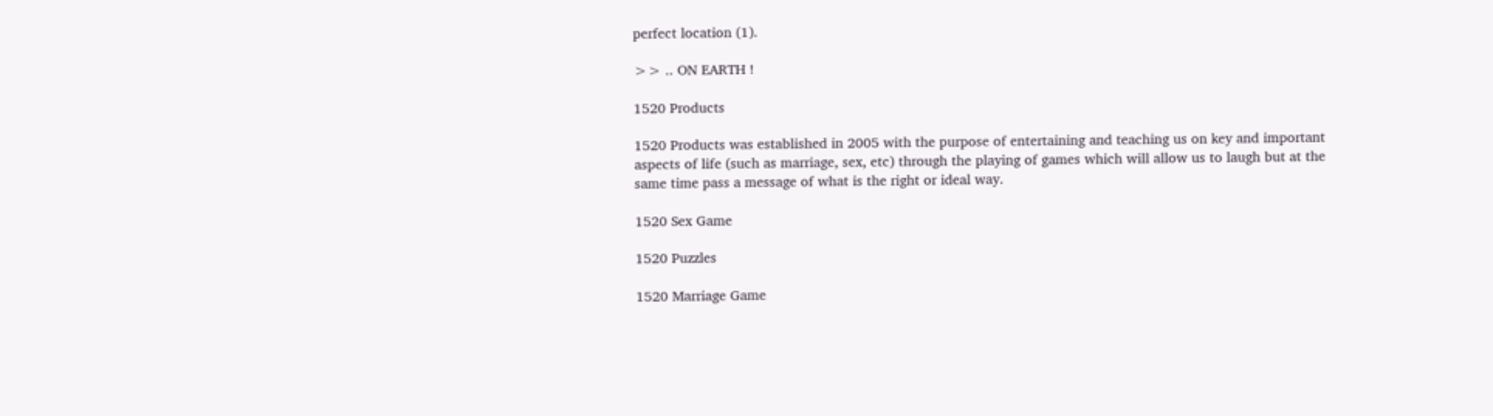perfect location (1).

>> .. ON EARTH !

1520 Products

1520 Products was established in 2005 with the purpose of entertaining and teaching us on key and important aspects of life (such as marriage, sex, etc) through the playing of games which will allow us to laugh but at the same time pass a message of what is the right or ideal way.

1520 Sex Game

1520 Puzzles

1520 Marriage Game